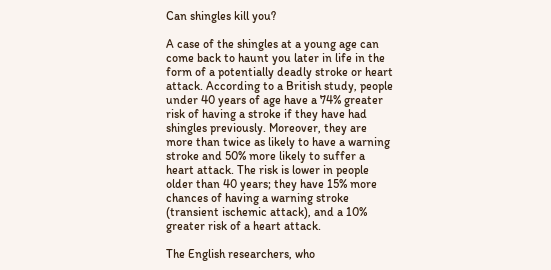Can shingles kill you?

A case of the shingles at a young age can come back to haunt you later in life in the form of a potentially deadly stroke or heart attack. According to a British study, people under 40 years of age have a 74% greater risk of having a stroke if they have had shingles previously. Moreover, they are more than twice as likely to have a warning stroke and 50% more likely to suffer a heart attack. The risk is lower in people older than 40 years; they have 15% more chances of having a warning stroke (transient ischemic attack), and a 10% greater risk of a heart attack.

The English researchers, who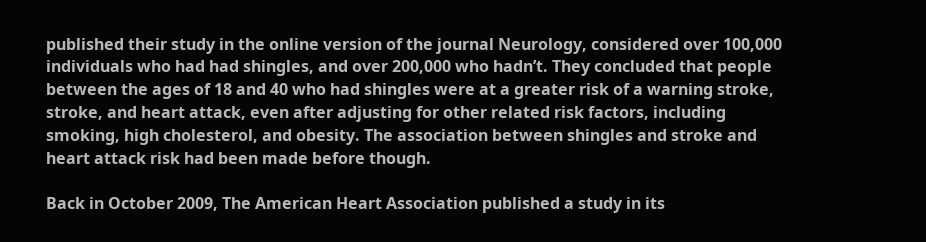published their study in the online version of the journal Neurology, considered over 100,000 individuals who had had shingles, and over 200,000 who hadn’t. They concluded that people between the ages of 18 and 40 who had shingles were at a greater risk of a warning stroke, stroke, and heart attack, even after adjusting for other related risk factors, including smoking, high cholesterol, and obesity. The association between shingles and stroke and heart attack risk had been made before though.

Back in October 2009, The American Heart Association published a study in its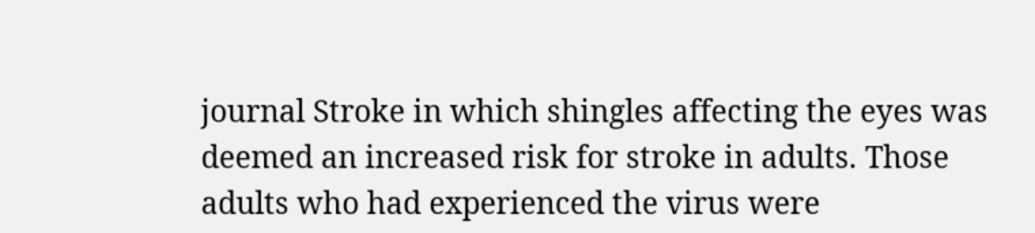journal Stroke in which shingles affecting the eyes was deemed an increased risk for stroke in adults. Those adults who had experienced the virus were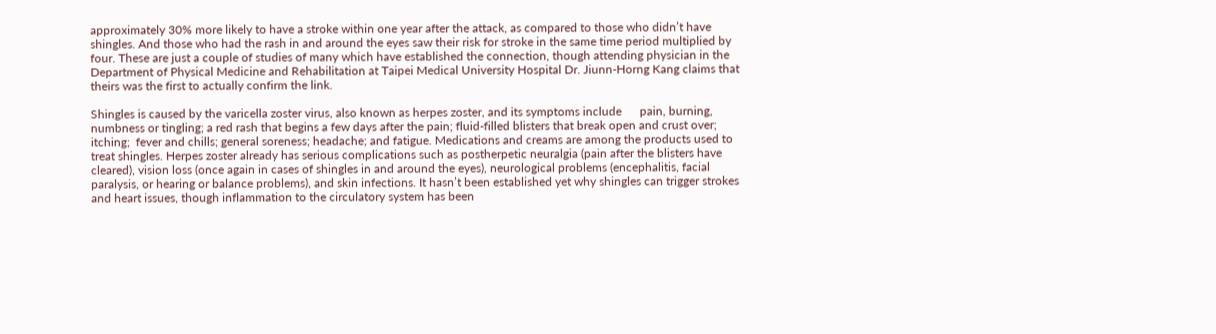approximately 30% more likely to have a stroke within one year after the attack, as compared to those who didn’t have shingles. And those who had the rash in and around the eyes saw their risk for stroke in the same time period multiplied by four. These are just a couple of studies of many which have established the connection, though attending physician in the Department of Physical Medicine and Rehabilitation at Taipei Medical University Hospital Dr. Jiunn-Horng Kang claims that theirs was the first to actually confirm the link.

Shingles is caused by the varicella zoster virus, also known as herpes zoster, and its symptoms include      pain, burning, numbness or tingling; a red rash that begins a few days after the pain; fluid-filled blisters that break open and crust over; itching;  fever and chills; general soreness; headache; and fatigue. Medications and creams are among the products used to treat shingles. Herpes zoster already has serious complications such as postherpetic neuralgia (pain after the blisters have cleared), vision loss (once again in cases of shingles in and around the eyes), neurological problems (encephalitis, facial paralysis, or hearing or balance problems), and skin infections. It hasn’t been established yet why shingles can trigger strokes and heart issues, though inflammation to the circulatory system has been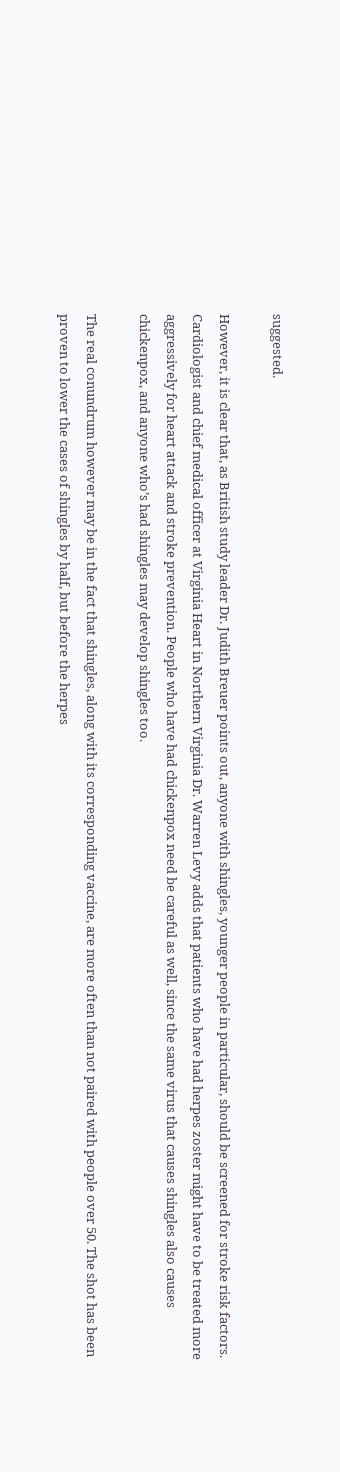suggested.

However, it is clear that, as British study leader Dr. Judith Breuer points out, anyone with shingles, younger people in particular, should be screened for stroke risk factors. Cardiologist and chief medical officer at Virginia Heart in Northern Virginia Dr. Warren Levy adds that patients who have had herpes zoster might have to be treated more aggressively for heart attack and stroke prevention. People who have had chickenpox need be careful as well, since the same virus that causes shingles also causes chickenpox, and anyone who’s had shingles may develop shingles too.

The real conundrum however may be in the fact that shingles, along with its corresponding vaccine, are more often than not paired with people over 50. The shot has been proven to lower the cases of shingles by half, but before the herpes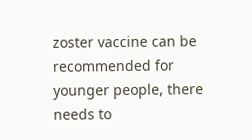zoster vaccine can be recommended for younger people, there needs to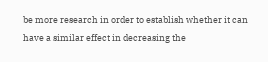be more research in order to establish whether it can have a similar effect in decreasing the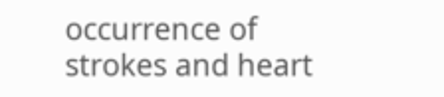occurrence of strokes and heart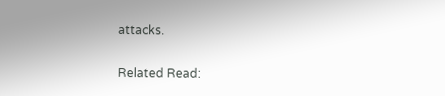attacks.

Related Read: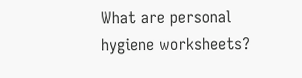What are personal hygiene worksheets?